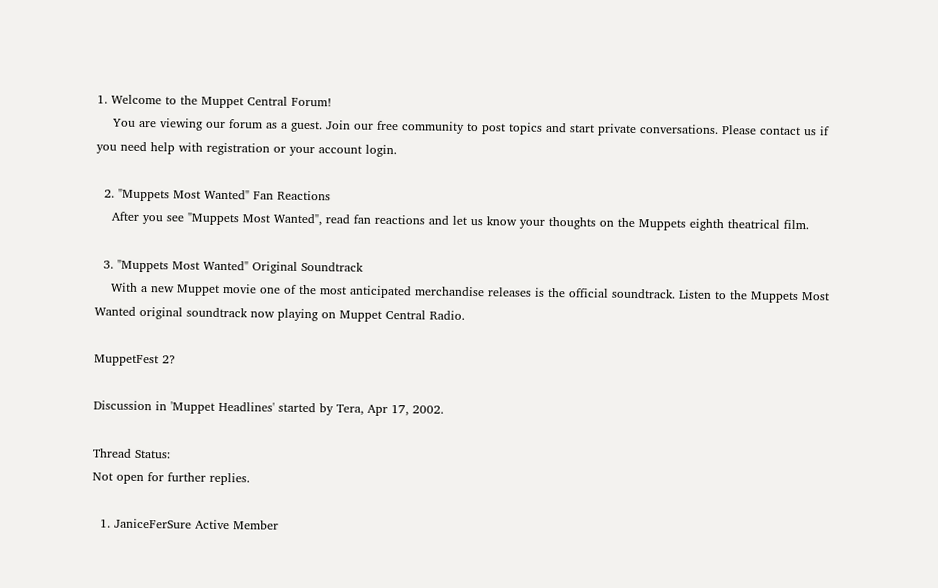1. Welcome to the Muppet Central Forum!
    You are viewing our forum as a guest. Join our free community to post topics and start private conversations. Please contact us if you need help with registration or your account login.

  2. "Muppets Most Wanted" Fan Reactions
    After you see "Muppets Most Wanted", read fan reactions and let us know your thoughts on the Muppets eighth theatrical film.

  3. "Muppets Most Wanted" Original Soundtrack
    With a new Muppet movie one of the most anticipated merchandise releases is the official soundtrack. Listen to the Muppets Most Wanted original soundtrack now playing on Muppet Central Radio.

MuppetFest 2?

Discussion in 'Muppet Headlines' started by Tera, Apr 17, 2002.

Thread Status:
Not open for further replies.

  1. JaniceFerSure Active Member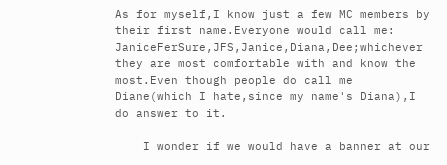As for myself,I know just a few MC members by their first name.Everyone would call me: JaniceFerSure,JFS,Janice,Diana,Dee;whichever they are most comfortable with and know the most.Even though people do call me Diane(which I hate,since my name's Diana),I do answer to it.

    I wonder if we would have a banner at our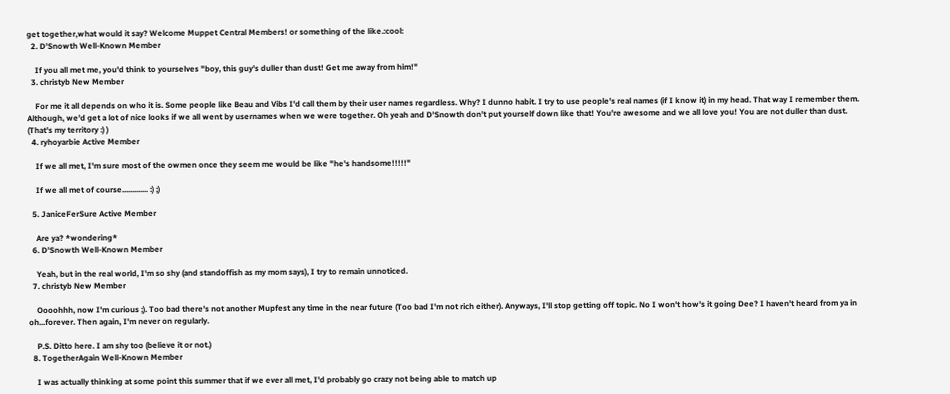get together,what would it say? Welcome Muppet Central Members! or something of the like.:cool:
  2. D'Snowth Well-Known Member

    If you all met me, you'd think to yourselves "boy, this guy's duller than dust! Get me away from him!"
  3. christyb New Member

    For me it all depends on who it is. Some people like Beau and Vibs I'd call them by their user names regardless. Why? I dunno habit. I try to use people's real names (if I know it) in my head. That way I remember them. Although, we'd get a lot of nice looks if we all went by usernames when we were together. Oh yeah and D'Snowth don't put yourself down like that! You're awesome and we all love you! You are not duller than dust. (That's my territory :) )
  4. ryhoyarbie Active Member

    If we all met, I'm sure most of the owmen once they seem me would be like "he's handsome!!!!!"

    If we all met of course............. :) ;)

  5. JaniceFerSure Active Member

    Are ya? *wondering*
  6. D'Snowth Well-Known Member

    Yeah, but in the real world, I'm so shy (and standoffish as my mom says), I try to remain unnoticed.
  7. christyb New Member

    Oooohhh, now I'm curious ;). Too bad there's not another Mupfest any time in the near future (Too bad I'm not rich either). Anyways, I'll stop getting off topic. No I won't how's it going Dee? I haven't heard from ya in oh...forever. Then again, I'm never on regularly.

    P.S. Ditto here. I am shy too (believe it or not.)
  8. TogetherAgain Well-Known Member

    I was actually thinking at some point this summer that if we ever all met, I'd probably go crazy not being able to match up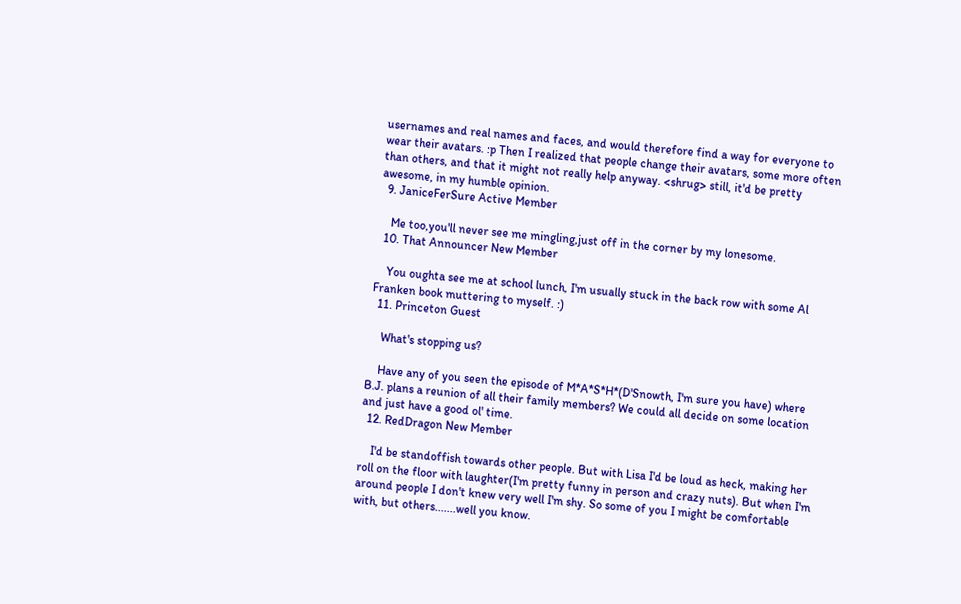usernames and real names and faces, and would therefore find a way for everyone to wear their avatars. :p Then I realized that people change their avatars, some more often than others, and that it might not really help anyway. <shrug> still, it'd be pretty awesome, in my humble opinion.
  9. JaniceFerSure Active Member

    Me too,you'll never see me mingling,just off in the corner by my lonesome.
  10. That Announcer New Member

    You oughta see me at school lunch, I'm usually stuck in the back row with some Al Franken book muttering to myself. :)
  11. Princeton Guest

    What's stopping us?

    Have any of you seen the episode of M*A*S*H*(D'Snowth, I'm sure you have) where B.J. plans a reunion of all their family members? We could all decide on some location and just have a good ol' time.
  12. RedDragon New Member

    I'd be standoffish towards other people. But with Lisa I'd be loud as heck, making her roll on the floor with laughter(I'm pretty funny in person and crazy nuts). But when I'm around people I don't knew very well I'm shy. So some of you I might be comfortable with, but others.......well you know.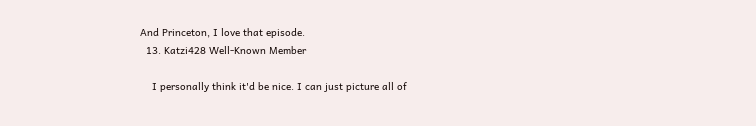And Princeton, I love that episode.
  13. Katzi428 Well-Known Member

    I personally think it'd be nice. I can just picture all of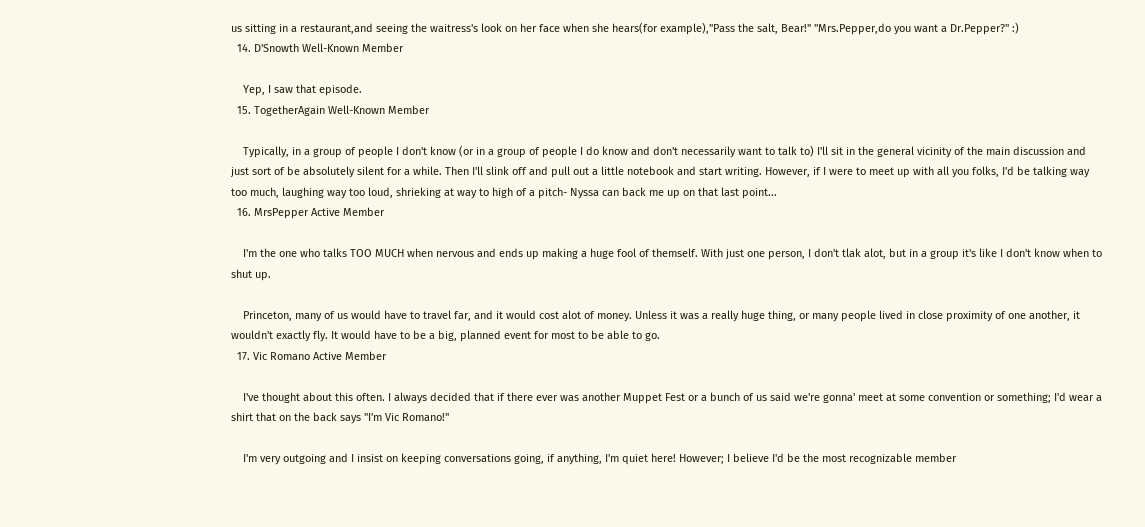us sitting in a restaurant,and seeing the waitress's look on her face when she hears(for example),"Pass the salt, Bear!" "Mrs.Pepper,do you want a Dr.Pepper?" :)
  14. D'Snowth Well-Known Member

    Yep, I saw that episode.
  15. TogetherAgain Well-Known Member

    Typically, in a group of people I don't know (or in a group of people I do know and don't necessarily want to talk to) I'll sit in the general vicinity of the main discussion and just sort of be absolutely silent for a while. Then I'll slink off and pull out a little notebook and start writing. However, if I were to meet up with all you folks, I'd be talking way too much, laughing way too loud, shrieking at way to high of a pitch- Nyssa can back me up on that last point...
  16. MrsPepper Active Member

    I'm the one who talks TOO MUCH when nervous and ends up making a huge fool of themself. With just one person, I don't tlak alot, but in a group it's like I don't know when to shut up.

    Princeton, many of us would have to travel far, and it would cost alot of money. Unless it was a really huge thing, or many people lived in close proximity of one another, it wouldn't exactly fly. It would have to be a big, planned event for most to be able to go.
  17. Vic Romano Active Member

    I've thought about this often. I always decided that if there ever was another Muppet Fest or a bunch of us said we're gonna' meet at some convention or something; I'd wear a shirt that on the back says "I'm Vic Romano!"

    I'm very outgoing and I insist on keeping conversations going, if anything, I'm quiet here! However; I believe I'd be the most recognizable member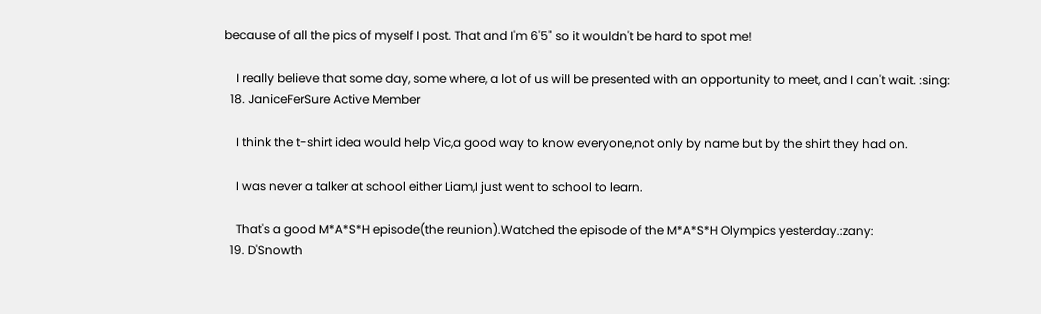because of all the pics of myself I post. That and I'm 6'5" so it wouldn't be hard to spot me!

    I really believe that some day, some where, a lot of us will be presented with an opportunity to meet, and I can't wait. :sing:
  18. JaniceFerSure Active Member

    I think the t-shirt idea would help Vic,a good way to know everyone,not only by name but by the shirt they had on.

    I was never a talker at school either Liam,I just went to school to learn.

    That's a good M*A*S*H episode(the reunion).Watched the episode of the M*A*S*H Olympics yesterday.:zany:
  19. D'Snowth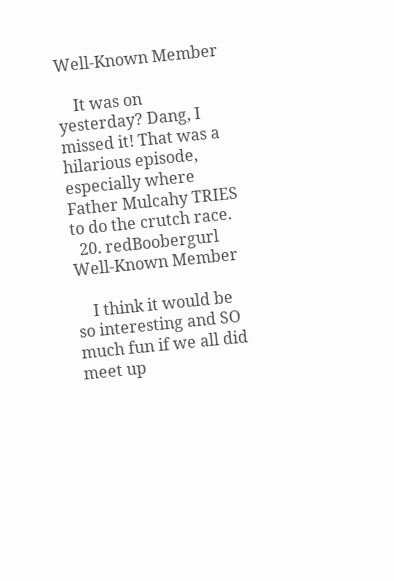Well-Known Member

    It was on yesterday? Dang, I missed it! That was a hilarious episode, especially where Father Mulcahy TRIES to do the crutch race.
  20. redBoobergurl Well-Known Member

    I think it would be so interesting and SO much fun if we all did meet up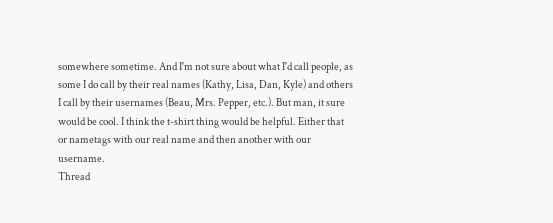somewhere sometime. And I'm not sure about what I'd call people, as some I do call by their real names (Kathy, Lisa, Dan, Kyle) and others I call by their usernames (Beau, Mrs. Pepper, etc.). But man, it sure would be cool. I think the t-shirt thing would be helpful. Either that or nametags with our real name and then another with our username.
Thread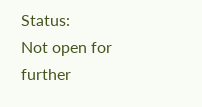Status:
Not open for further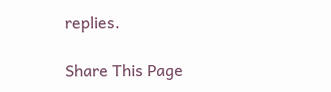replies.

Share This Page